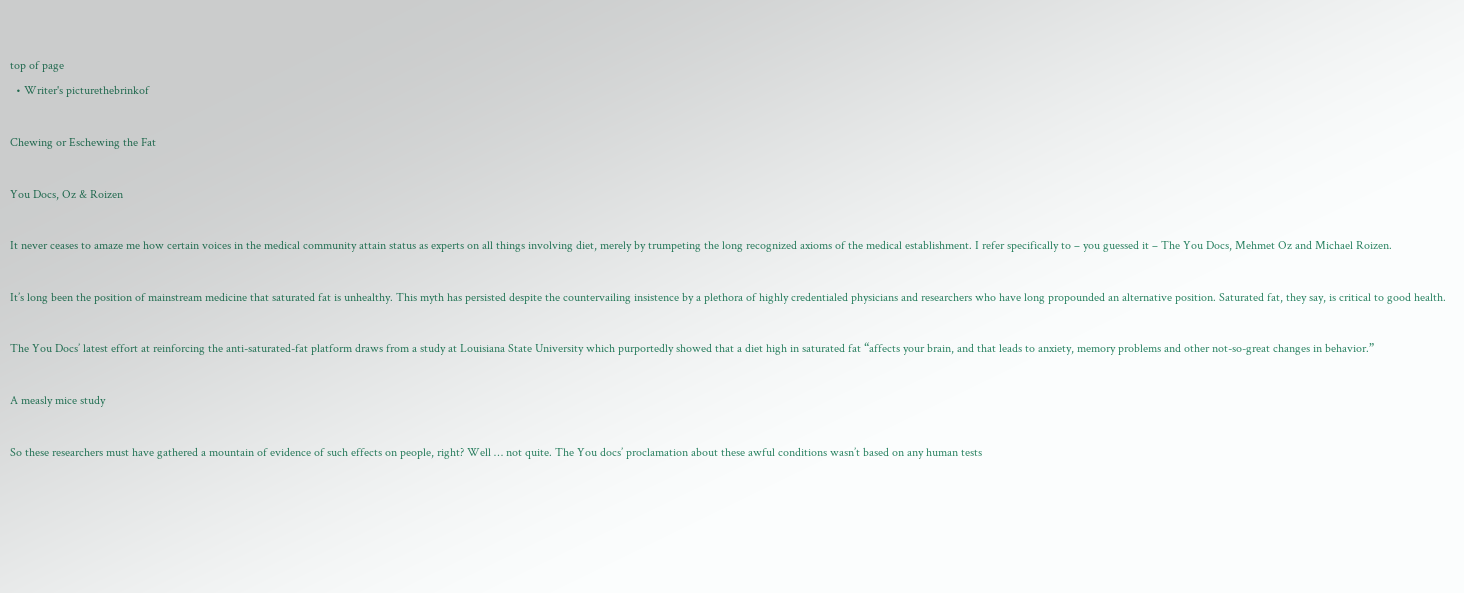top of page
  • Writer's picturethebrinkof

Chewing or Eschewing the Fat

You Docs, Oz & Roizen

It never ceases to amaze me how certain voices in the medical community attain status as experts on all things involving diet, merely by trumpeting the long recognized axioms of the medical establishment. I refer specifically to – you guessed it – The You Docs, Mehmet Oz and Michael Roizen.

It’s long been the position of mainstream medicine that saturated fat is unhealthy. This myth has persisted despite the countervailing insistence by a plethora of highly credentialed physicians and researchers who have long propounded an alternative position. Saturated fat, they say, is critical to good health.

The You Docs’ latest effort at reinforcing the anti-saturated-fat platform draws from a study at Louisiana State University which purportedly showed that a diet high in saturated fat “affects your brain, and that leads to anxiety, memory problems and other not-so-great changes in behavior.”

A measly mice study

So these researchers must have gathered a mountain of evidence of such effects on people, right? Well … not quite. The You docs’ proclamation about these awful conditions wasn’t based on any human tests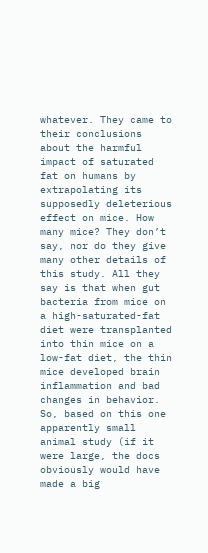whatever. They came to their conclusions about the harmful impact of saturated fat on humans by extrapolating its supposedly deleterious effect on mice. How many mice? They don’t say, nor do they give many other details of this study. All they say is that when gut bacteria from mice on a high-saturated-fat diet were transplanted into thin mice on a low-fat diet, the thin mice developed brain inflammation and bad changes in behavior. So, based on this one apparently small animal study (if it were large, the docs obviously would have made a big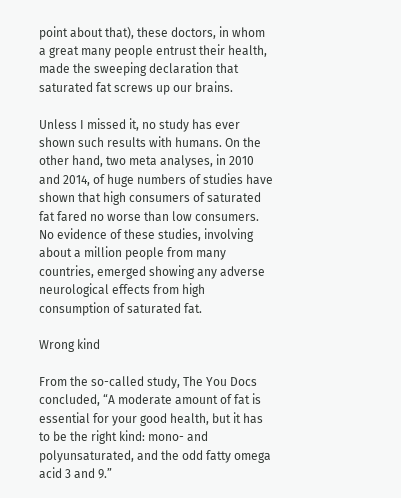point about that), these doctors, in whom a great many people entrust their health, made the sweeping declaration that saturated fat screws up our brains.

Unless I missed it, no study has ever shown such results with humans. On the other hand, two meta analyses, in 2010 and 2014, of huge numbers of studies have shown that high consumers of saturated fat fared no worse than low consumers. No evidence of these studies, involving about a million people from many countries, emerged showing any adverse neurological effects from high consumption of saturated fat.

Wrong kind

From the so-called study, The You Docs concluded, “A moderate amount of fat is essential for your good health, but it has to be the right kind: mono- and polyunsaturated, and the odd fatty omega acid 3 and 9.”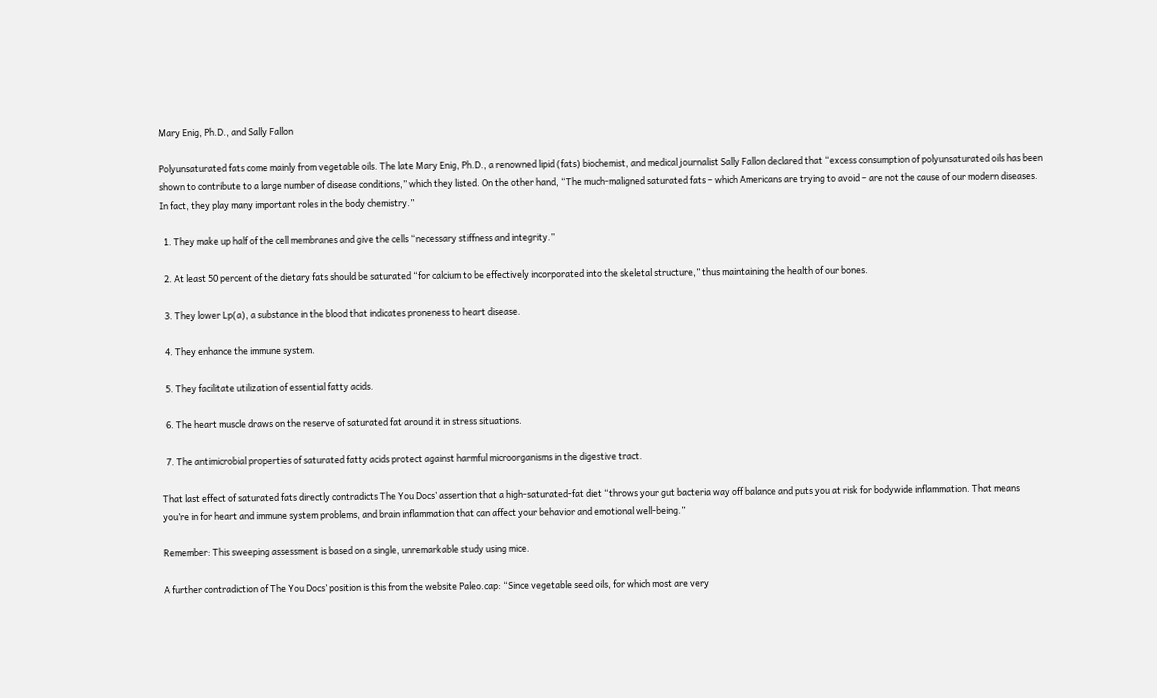Mary Enig, Ph.D., and Sally Fallon

Polyunsaturated fats come mainly from vegetable oils. The late Mary Enig, Ph.D., a renowned lipid (fats) biochemist, and medical journalist Sally Fallon declared that “excess consumption of polyunsaturated oils has been shown to contribute to a large number of disease conditions,” which they listed. On the other hand, “The much-maligned saturated fats – which Americans are trying to avoid – are not the cause of our modern diseases. In fact, they play many important roles in the body chemistry.”

  1. They make up half of the cell membranes and give the cells “necessary stiffness and integrity.”

  2. At least 50 percent of the dietary fats should be saturated “for calcium to be effectively incorporated into the skeletal structure,” thus maintaining the health of our bones.

  3. They lower Lp(a), a substance in the blood that indicates proneness to heart disease.

  4. They enhance the immune system.

  5. They facilitate utilization of essential fatty acids.

  6. The heart muscle draws on the reserve of saturated fat around it in stress situations.

  7. The antimicrobial properties of saturated fatty acids protect against harmful microorganisms in the digestive tract.

That last effect of saturated fats directly contradicts The You Docs’ assertion that a high-saturated-fat diet “throws your gut bacteria way off balance and puts you at risk for bodywide inflammation. That means you’re in for heart and immune system problems, and brain inflammation that can affect your behavior and emotional well-being.”

Remember: This sweeping assessment is based on a single, unremarkable study using mice.

A further contradiction of The You Docs’ position is this from the website Paleo.cap: “Since vegetable seed oils, for which most are very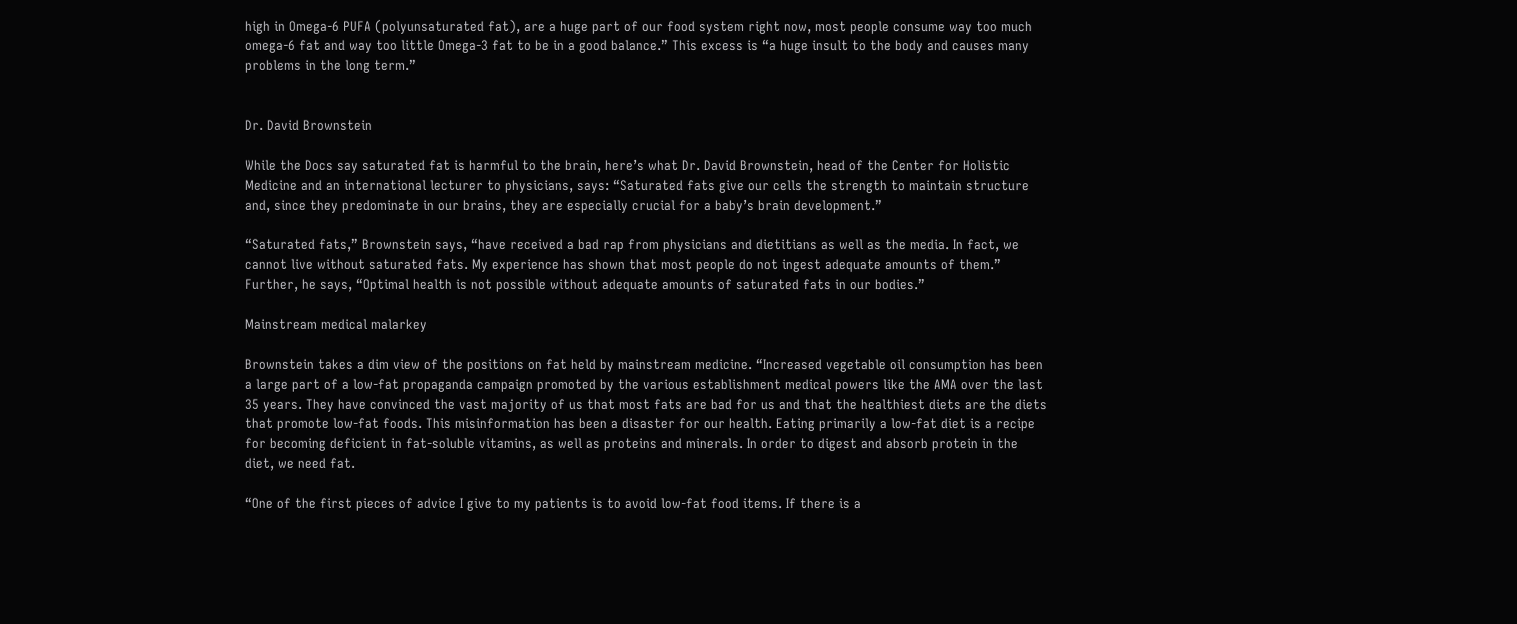high in Omega-6 PUFA (polyunsaturated fat), are a huge part of our food system right now, most people consume way too much omega-6 fat and way too little Omega-3 fat to be in a good balance.” This excess is “a huge insult to the body and causes many problems in the long term.”


Dr. David Brownstein

While the Docs say saturated fat is harmful to the brain, here’s what Dr. David Brownstein, head of the Center for Holistic Medicine and an international lecturer to physicians, says: “Saturated fats give our cells the strength to maintain structure and, since they predominate in our brains, they are especially crucial for a baby’s brain development.”

“Saturated fats,” Brownstein says, “have received a bad rap from physicians and dietitians as well as the media. In fact, we cannot live without saturated fats. My experience has shown that most people do not ingest adequate amounts of them.” Further, he says, “Optimal health is not possible without adequate amounts of saturated fats in our bodies.”

Mainstream medical malarkey

Brownstein takes a dim view of the positions on fat held by mainstream medicine. “Increased vegetable oil consumption has been a large part of a low-fat propaganda campaign promoted by the various establishment medical powers like the AMA over the last 35 years. They have convinced the vast majority of us that most fats are bad for us and that the healthiest diets are the diets that promote low-fat foods. This misinformation has been a disaster for our health. Eating primarily a low-fat diet is a recipe for becoming deficient in fat-soluble vitamins, as well as proteins and minerals. In order to digest and absorb protein in the diet, we need fat.

“One of the first pieces of advice I give to my patients is to avoid low-fat food items. If there is a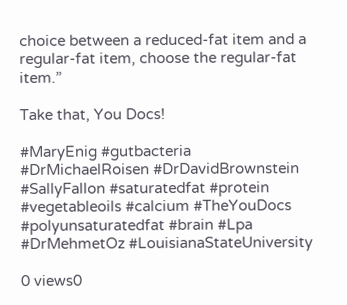choice between a reduced-fat item and a regular-fat item, choose the regular-fat item.”

Take that, You Docs!

#MaryEnig #gutbacteria #DrMichaelRoisen #DrDavidBrownstein #SallyFallon #saturatedfat #protein #vegetableoils #calcium #TheYouDocs #polyunsaturatedfat #brain #Lpa #DrMehmetOz #LouisianaStateUniversity

0 views0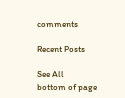comments

Recent Posts

See All
bottom of page